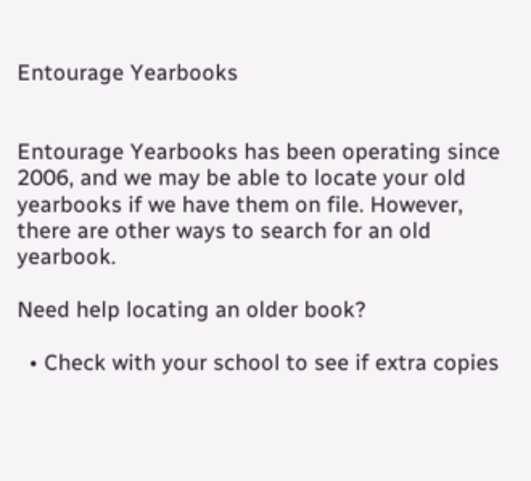Entourage Yearbooks


Entourage Yearbooks has been operating since 2006, and we may be able to locate your old yearbooks if we have them on file. However, there are other ways to search for an old yearbook.

Need help locating an older book?

  • Check with your school to see if extra copies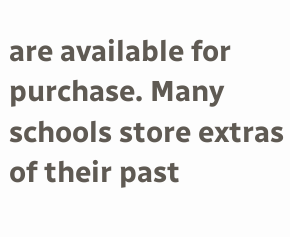are available for purchase. Many schools store extras of their past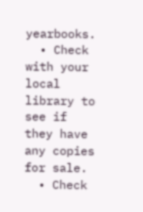yearbooks.
  • Check with your local library to see if they have any copies for sale.
  • Check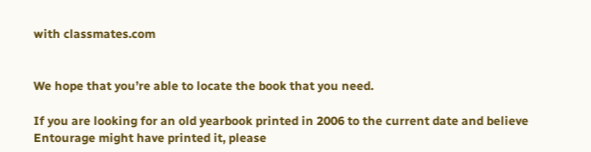with classmates.com


We hope that you’re able to locate the book that you need.

If you are looking for an old yearbook printed in 2006 to the current date and believe Entourage might have printed it, please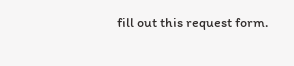fill out this request form.